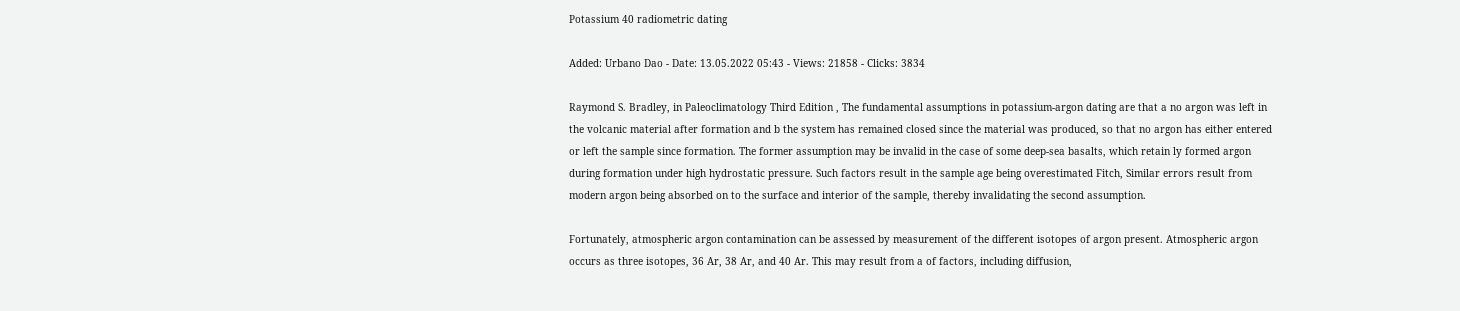Potassium 40 radiometric dating

Added: Urbano Dao - Date: 13.05.2022 05:43 - Views: 21858 - Clicks: 3834

Raymond S. Bradley, in Paleoclimatology Third Edition , The fundamental assumptions in potassium-argon dating are that a no argon was left in the volcanic material after formation and b the system has remained closed since the material was produced, so that no argon has either entered or left the sample since formation. The former assumption may be invalid in the case of some deep-sea basalts, which retain ly formed argon during formation under high hydrostatic pressure. Such factors result in the sample age being overestimated Fitch, Similar errors result from modern argon being absorbed on to the surface and interior of the sample, thereby invalidating the second assumption.

Fortunately, atmospheric argon contamination can be assessed by measurement of the different isotopes of argon present. Atmospheric argon occurs as three isotopes, 36 Ar, 38 Ar, and 40 Ar. This may result from a of factors, including diffusion,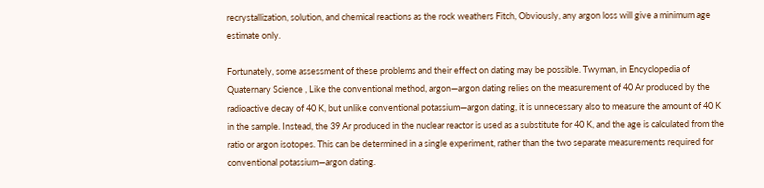recrystallization, solution, and chemical reactions as the rock weathers Fitch, Obviously, any argon loss will give a minimum age estimate only.

Fortunately, some assessment of these problems and their effect on dating may be possible. Twyman, in Encyclopedia of Quaternary Science , Like the conventional method, argon—argon dating relies on the measurement of 40 Ar produced by the radioactive decay of 40 K, but unlike conventional potassium—argon dating, it is unnecessary also to measure the amount of 40 K in the sample. Instead, the 39 Ar produced in the nuclear reactor is used as a substitute for 40 K, and the age is calculated from the ratio or argon isotopes. This can be determined in a single experiment, rather than the two separate measurements required for conventional potassium—argon dating.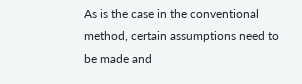As is the case in the conventional method, certain assumptions need to be made and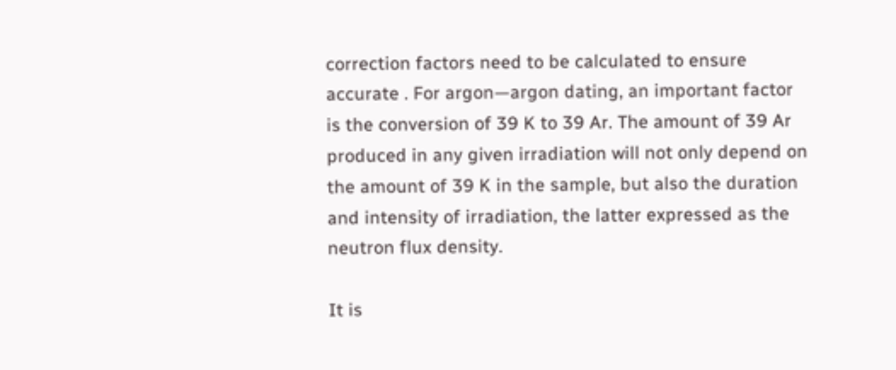correction factors need to be calculated to ensure accurate . For argon—argon dating, an important factor is the conversion of 39 K to 39 Ar. The amount of 39 Ar produced in any given irradiation will not only depend on the amount of 39 K in the sample, but also the duration and intensity of irradiation, the latter expressed as the neutron flux density.

It is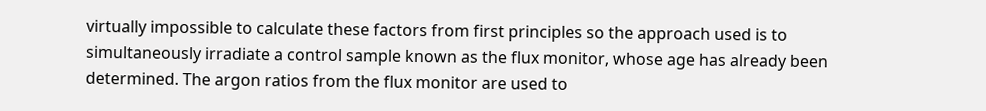virtually impossible to calculate these factors from first principles so the approach used is to simultaneously irradiate a control sample known as the flux monitor, whose age has already been determined. The argon ratios from the flux monitor are used to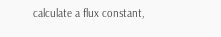calculate a flux constant,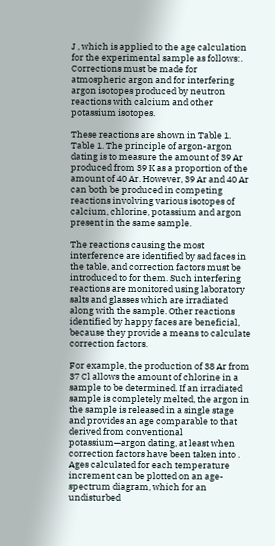J , which is applied to the age calculation for the experimental sample as follows:. Corrections must be made for atmospheric argon and for interfering argon isotopes produced by neutron reactions with calcium and other potassium isotopes.

These reactions are shown in Table 1. Table 1. The principle of argon-argon dating is to measure the amount of 39 Ar produced from 39 K as a proportion of the amount of 40 Ar. However, 39 Ar and 40 Ar can both be produced in competing reactions involving various isotopes of calcium, chlorine, potassium and argon present in the same sample.

The reactions causing the most interference are identified by sad faces in the table, and correction factors must be introduced to for them. Such interfering reactions are monitored using laboratory salts and glasses which are irradiated along with the sample. Other reactions identified by happy faces are beneficial, because they provide a means to calculate correction factors.

For example, the production of 38 Ar from 37 Cl allows the amount of chlorine in a sample to be determined. If an irradiated sample is completely melted, the argon in the sample is released in a single stage and provides an age comparable to that derived from conventional potassium—argon dating, at least when correction factors have been taken into . Ages calculated for each temperature increment can be plotted on an age-spectrum diagram, which for an undisturbed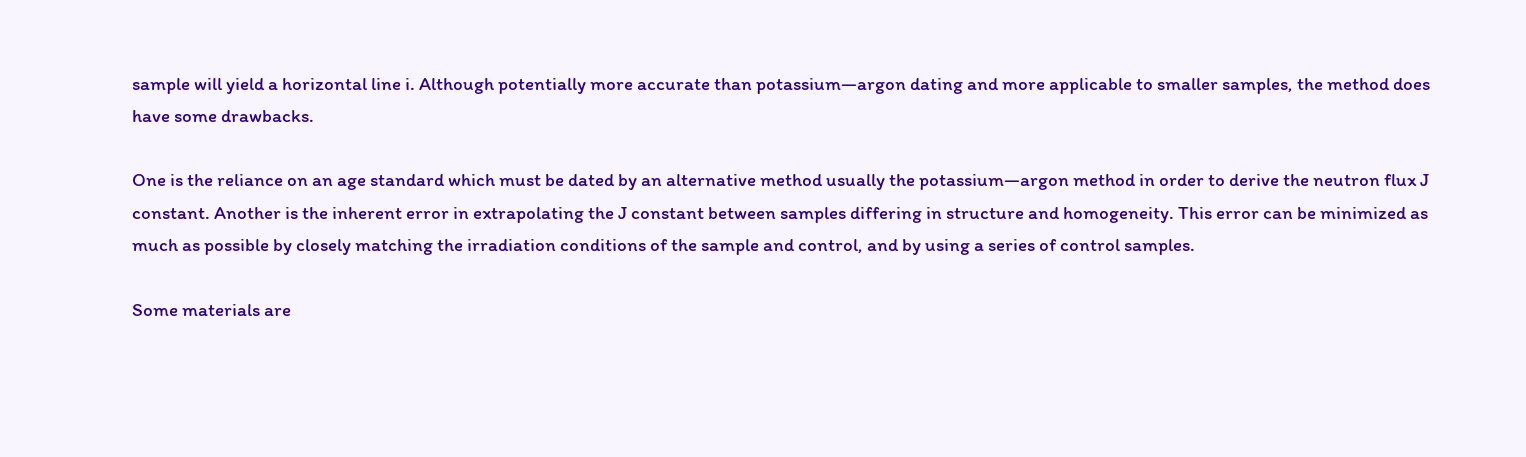sample will yield a horizontal line i. Although potentially more accurate than potassium—argon dating and more applicable to smaller samples, the method does have some drawbacks.

One is the reliance on an age standard which must be dated by an alternative method usually the potassium—argon method in order to derive the neutron flux J constant. Another is the inherent error in extrapolating the J constant between samples differing in structure and homogeneity. This error can be minimized as much as possible by closely matching the irradiation conditions of the sample and control, and by using a series of control samples.

Some materials are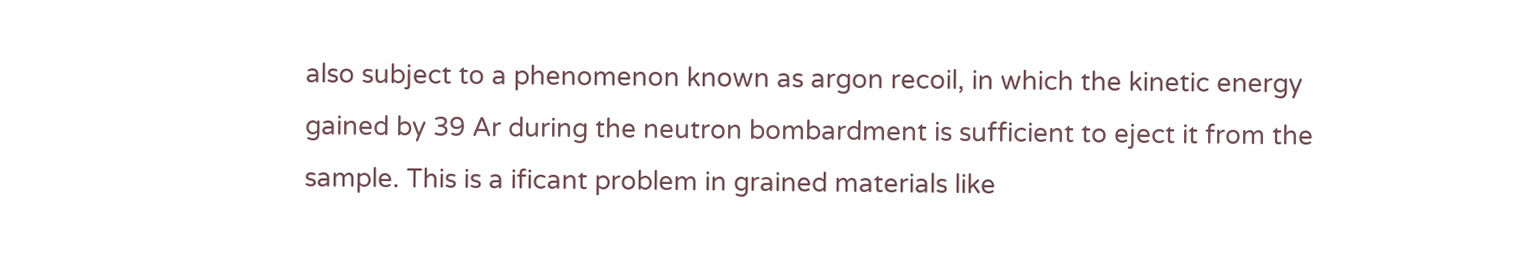also subject to a phenomenon known as argon recoil, in which the kinetic energy gained by 39 Ar during the neutron bombardment is sufficient to eject it from the sample. This is a ificant problem in grained materials like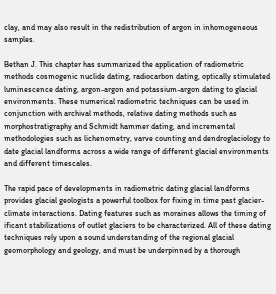clay, and may also result in the redistribution of argon in inhomogeneous samples.

Bethan J. This chapter has summarized the application of radiometric methods cosmogenic nuclide dating, radiocarbon dating, optically stimulated luminescence dating, argon-argon and potassium-argon dating to glacial environments. These numerical radiometric techniques can be used in conjunction with archival methods, relative dating methods such as morphostratigraphy and Schmidt hammer dating, and incremental methodologies such as lichenometry, varve counting and dendroglaciology to date glacial landforms across a wide range of different glacial environments and different timescales.

The rapid pace of developments in radiometric dating glacial landforms provides glacial geologists a powerful toolbox for fixing in time past glacier-climate interactions. Dating features such as moraines allows the timing of ificant stabilizations of outlet glaciers to be characterized. All of these dating techniques rely upon a sound understanding of the regional glacial geomorphology and geology, and must be underpinned by a thorough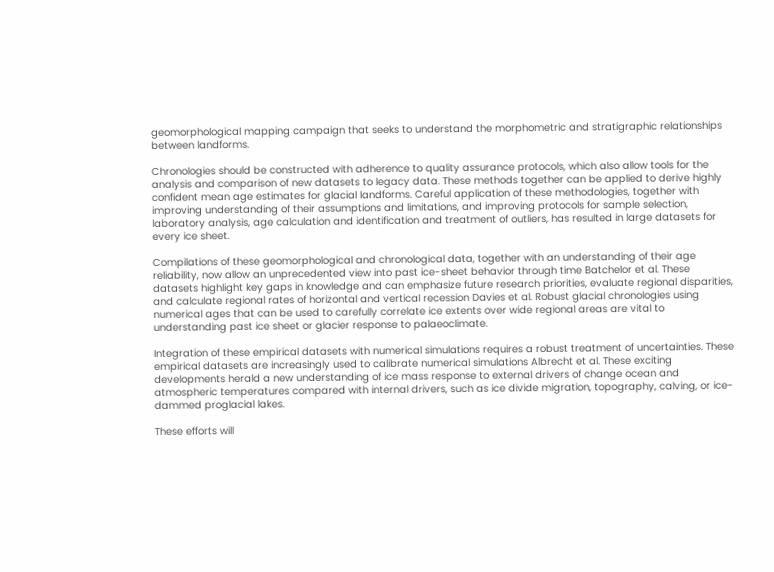geomorphological mapping campaign that seeks to understand the morphometric and stratigraphic relationships between landforms.

Chronologies should be constructed with adherence to quality assurance protocols, which also allow tools for the analysis and comparison of new datasets to legacy data. These methods together can be applied to derive highly confident mean age estimates for glacial landforms. Careful application of these methodologies, together with improving understanding of their assumptions and limitations, and improving protocols for sample selection, laboratory analysis, age calculation and identification and treatment of outliers, has resulted in large datasets for every ice sheet.

Compilations of these geomorphological and chronological data, together with an understanding of their age reliability, now allow an unprecedented view into past ice-sheet behavior through time Batchelor et al. These datasets highlight key gaps in knowledge and can emphasize future research priorities, evaluate regional disparities, and calculate regional rates of horizontal and vertical recession Davies et al. Robust glacial chronologies using numerical ages that can be used to carefully correlate ice extents over wide regional areas are vital to understanding past ice sheet or glacier response to palaeoclimate.

Integration of these empirical datasets with numerical simulations requires a robust treatment of uncertainties. These empirical datasets are increasingly used to calibrate numerical simulations Albrecht et al. These exciting developments herald a new understanding of ice mass response to external drivers of change ocean and atmospheric temperatures compared with internal drivers, such as ice divide migration, topography, calving, or ice-dammed proglacial lakes.

These efforts will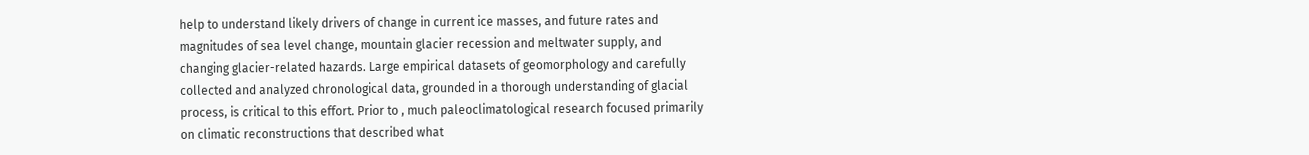help to understand likely drivers of change in current ice masses, and future rates and magnitudes of sea level change, mountain glacier recession and meltwater supply, and changing glacier-related hazards. Large empirical datasets of geomorphology and carefully collected and analyzed chronological data, grounded in a thorough understanding of glacial process, is critical to this effort. Prior to , much paleoclimatological research focused primarily on climatic reconstructions that described what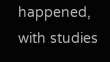happened, with studies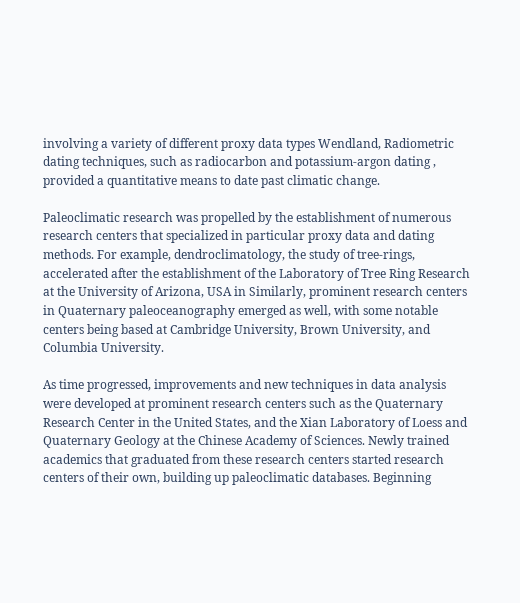involving a variety of different proxy data types Wendland, Radiometric dating techniques, such as radiocarbon and potassium-argon dating , provided a quantitative means to date past climatic change.

Paleoclimatic research was propelled by the establishment of numerous research centers that specialized in particular proxy data and dating methods. For example, dendroclimatology, the study of tree-rings, accelerated after the establishment of the Laboratory of Tree Ring Research at the University of Arizona, USA in Similarly, prominent research centers in Quaternary paleoceanography emerged as well, with some notable centers being based at Cambridge University, Brown University, and Columbia University.

As time progressed, improvements and new techniques in data analysis were developed at prominent research centers such as the Quaternary Research Center in the United States, and the Xian Laboratory of Loess and Quaternary Geology at the Chinese Academy of Sciences. Newly trained academics that graduated from these research centers started research centers of their own, building up paleoclimatic databases. Beginning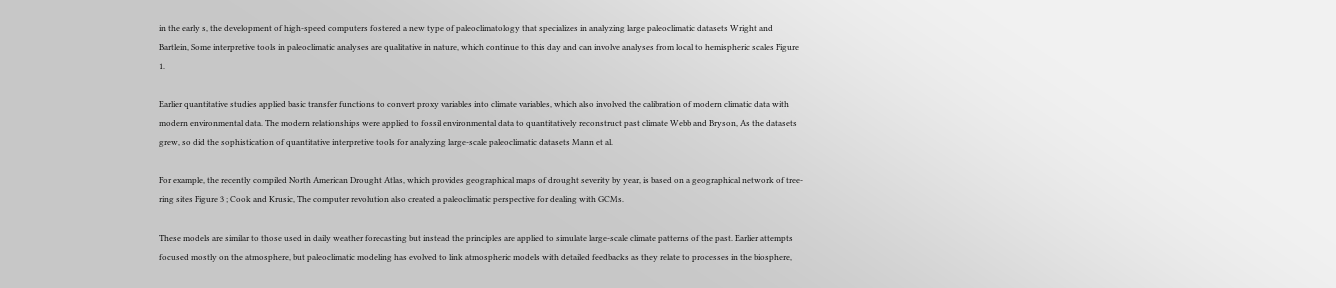in the early s, the development of high-speed computers fostered a new type of paleoclimatology that specializes in analyzing large paleoclimatic datasets Wright and Bartlein, Some interpretive tools in paleoclimatic analyses are qualitative in nature, which continue to this day and can involve analyses from local to hemispheric scales Figure 1.

Earlier quantitative studies applied basic transfer functions to convert proxy variables into climate variables, which also involved the calibration of modern climatic data with modern environmental data. The modern relationships were applied to fossil environmental data to quantitatively reconstruct past climate Webb and Bryson, As the datasets grew, so did the sophistication of quantitative interpretive tools for analyzing large-scale paleoclimatic datasets Mann et al.

For example, the recently compiled North American Drought Atlas, which provides geographical maps of drought severity by year, is based on a geographical network of tree-ring sites Figure 3 ; Cook and Krusic, The computer revolution also created a paleoclimatic perspective for dealing with GCMs.

These models are similar to those used in daily weather forecasting but instead the principles are applied to simulate large-scale climate patterns of the past. Earlier attempts focused mostly on the atmosphere, but paleoclimatic modeling has evolved to link atmospheric models with detailed feedbacks as they relate to processes in the biosphere,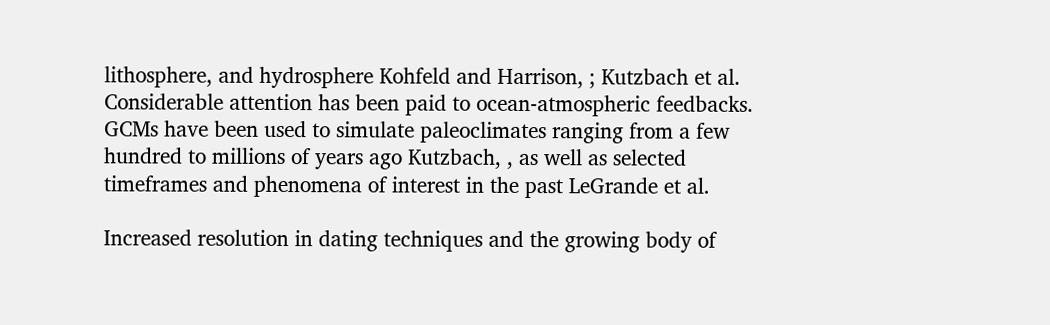lithosphere, and hydrosphere Kohfeld and Harrison, ; Kutzbach et al. Considerable attention has been paid to ocean-atmospheric feedbacks. GCMs have been used to simulate paleoclimates ranging from a few hundred to millions of years ago Kutzbach, , as well as selected timeframes and phenomena of interest in the past LeGrande et al.

Increased resolution in dating techniques and the growing body of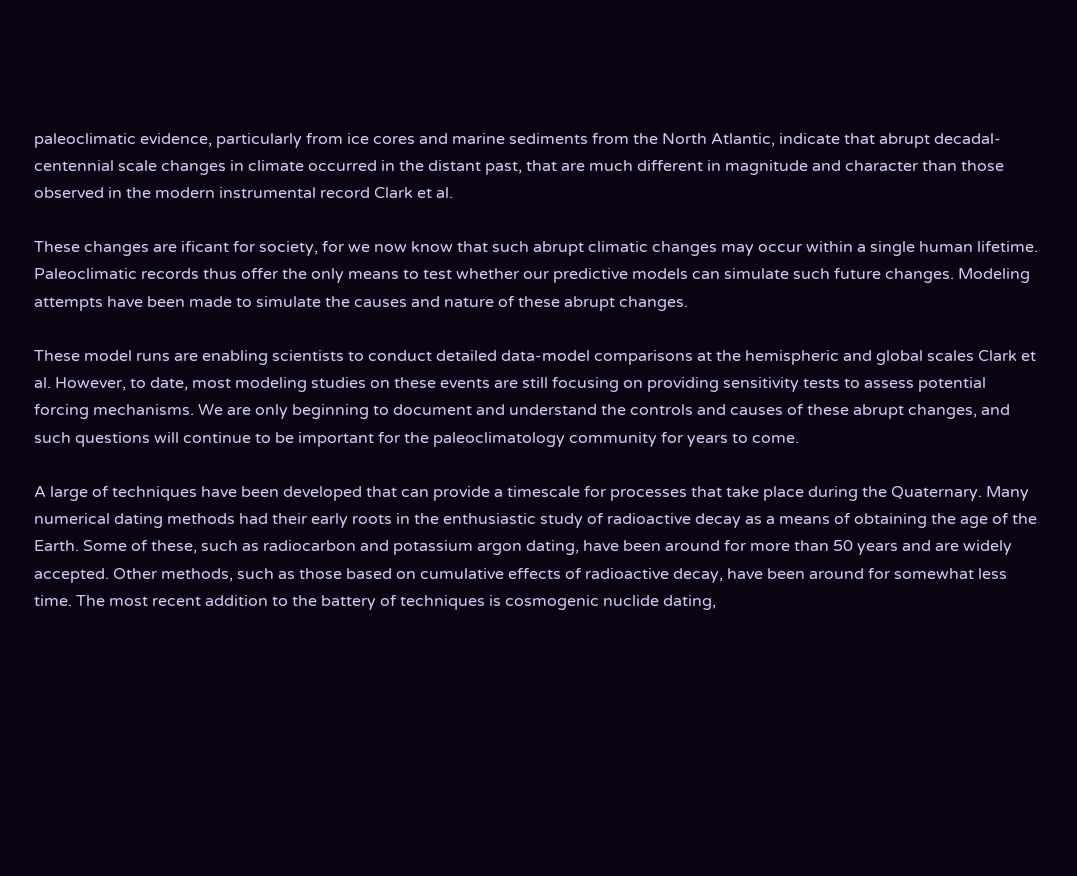paleoclimatic evidence, particularly from ice cores and marine sediments from the North Atlantic, indicate that abrupt decadal-centennial scale changes in climate occurred in the distant past, that are much different in magnitude and character than those observed in the modern instrumental record Clark et al.

These changes are ificant for society, for we now know that such abrupt climatic changes may occur within a single human lifetime. Paleoclimatic records thus offer the only means to test whether our predictive models can simulate such future changes. Modeling attempts have been made to simulate the causes and nature of these abrupt changes.

These model runs are enabling scientists to conduct detailed data-model comparisons at the hemispheric and global scales Clark et al. However, to date, most modeling studies on these events are still focusing on providing sensitivity tests to assess potential forcing mechanisms. We are only beginning to document and understand the controls and causes of these abrupt changes, and such questions will continue to be important for the paleoclimatology community for years to come.

A large of techniques have been developed that can provide a timescale for processes that take place during the Quaternary. Many numerical dating methods had their early roots in the enthusiastic study of radioactive decay as a means of obtaining the age of the Earth. Some of these, such as radiocarbon and potassium argon dating, have been around for more than 50 years and are widely accepted. Other methods, such as those based on cumulative effects of radioactive decay, have been around for somewhat less time. The most recent addition to the battery of techniques is cosmogenic nuclide dating,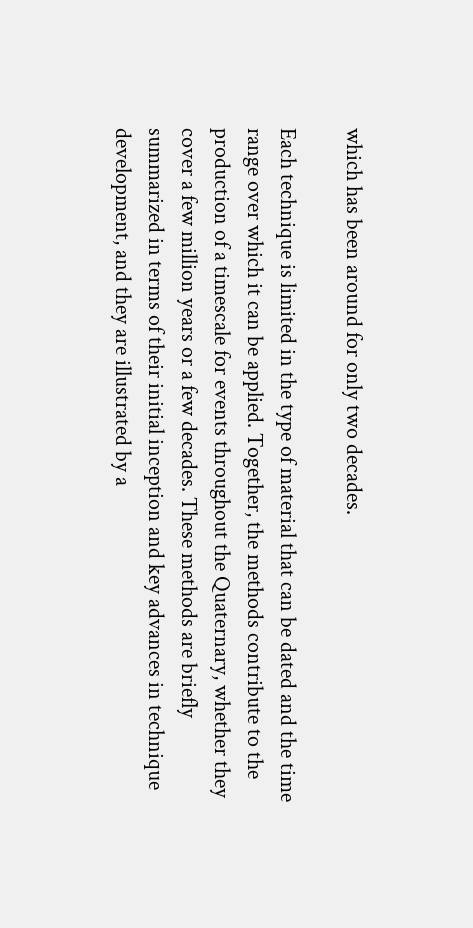which has been around for only two decades.

Each technique is limited in the type of material that can be dated and the time range over which it can be applied. Together, the methods contribute to the production of a timescale for events throughout the Quaternary, whether they cover a few million years or a few decades. These methods are briefly summarized in terms of their initial inception and key advances in technique development, and they are illustrated by a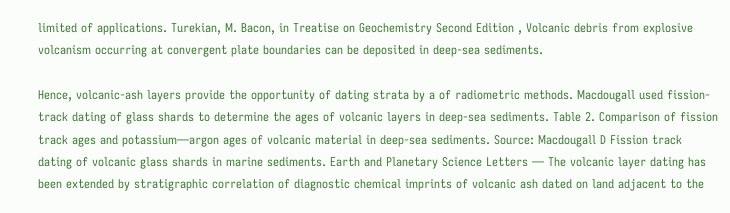limited of applications. Turekian, M. Bacon, in Treatise on Geochemistry Second Edition , Volcanic debris from explosive volcanism occurring at convergent plate boundaries can be deposited in deep-sea sediments.

Hence, volcanic-ash layers provide the opportunity of dating strata by a of radiometric methods. Macdougall used fission-track dating of glass shards to determine the ages of volcanic layers in deep-sea sediments. Table 2. Comparison of fission track ages and potassium—argon ages of volcanic material in deep-sea sediments. Source: Macdougall D Fission track dating of volcanic glass shards in marine sediments. Earth and Planetary Science Letters — The volcanic layer dating has been extended by stratigraphic correlation of diagnostic chemical imprints of volcanic ash dated on land adjacent to the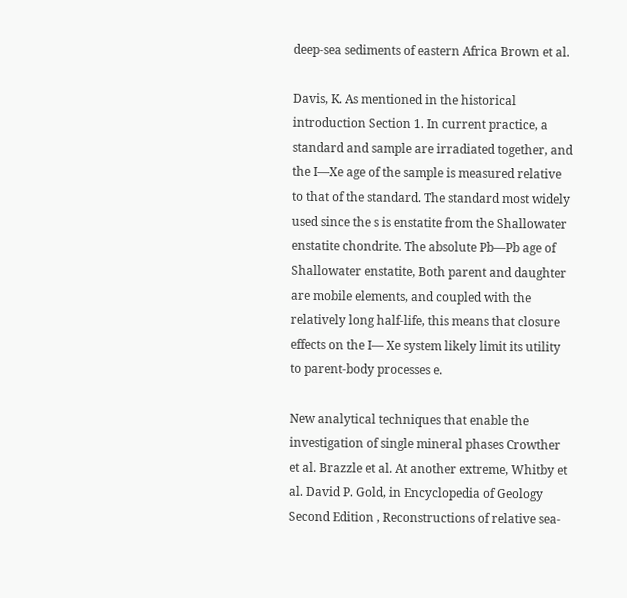deep-sea sediments of eastern Africa Brown et al.

Davis, K. As mentioned in the historical introduction Section 1. In current practice, a standard and sample are irradiated together, and the I—Xe age of the sample is measured relative to that of the standard. The standard most widely used since the s is enstatite from the Shallowater enstatite chondrite. The absolute Pb—Pb age of Shallowater enstatite, Both parent and daughter are mobile elements, and coupled with the relatively long half-life, this means that closure effects on the I— Xe system likely limit its utility to parent-body processes e.

New analytical techniques that enable the investigation of single mineral phases Crowther et al. Brazzle et al. At another extreme, Whitby et al. David P. Gold, in Encyclopedia of Geology Second Edition , Reconstructions of relative sea-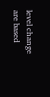level change are based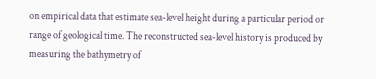on empirical data that estimate sea-level height during a particular period or range of geological time. The reconstructed sea-level history is produced by measuring the bathymetry of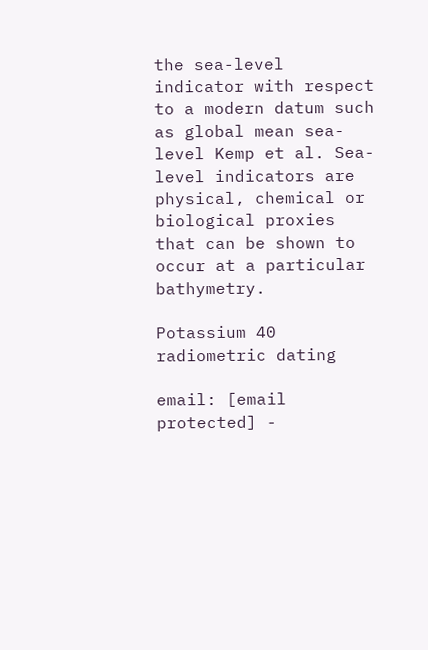the sea-level indicator with respect to a modern datum such as global mean sea-level Kemp et al. Sea-level indicators are physical, chemical or biological proxies that can be shown to occur at a particular bathymetry.

Potassium 40 radiometric dating

email: [email protected] -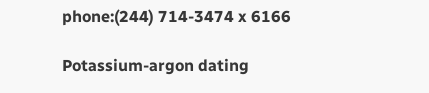phone:(244) 714-3474 x 6166

Potassium-argon dating